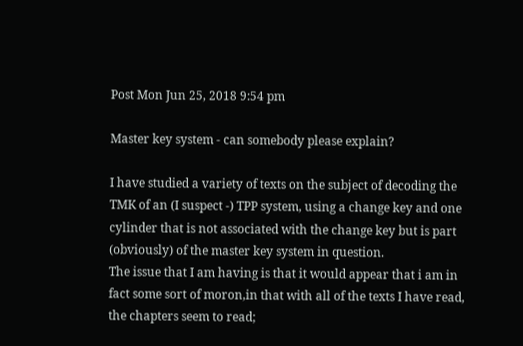Post Mon Jun 25, 2018 9:54 pm

Master key system - can somebody please explain?

I have studied a variety of texts on the subject of decoding the TMK of an (I suspect -) TPP system, using a change key and one cylinder that is not associated with the change key but is part (obviously) of the master key system in question.
The issue that I am having is that it would appear that i am in fact some sort of moron,in that with all of the texts I have read, the chapters seem to read;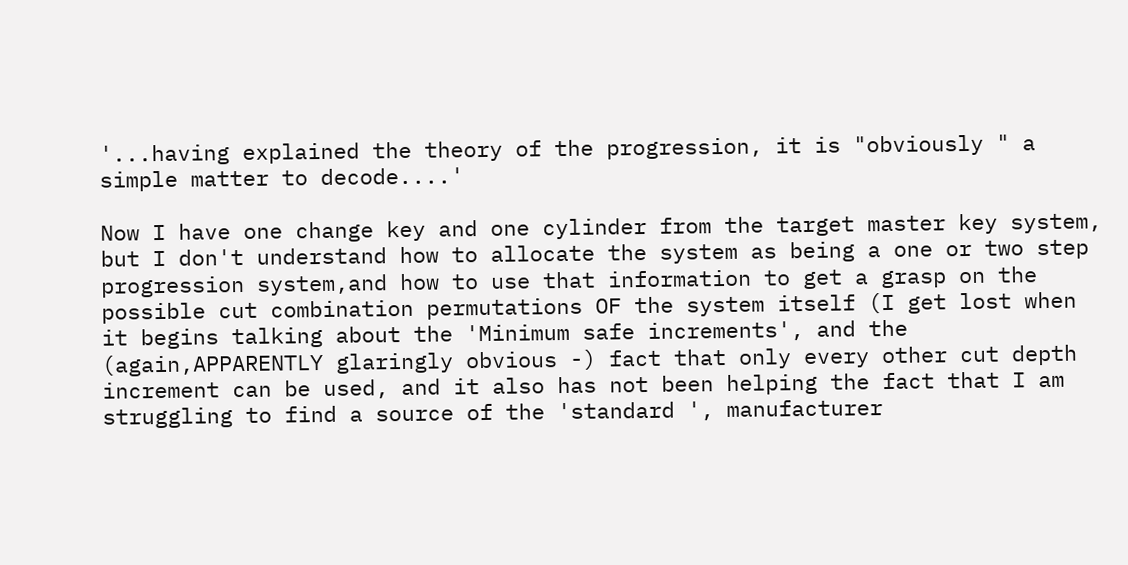'...having explained the theory of the progression, it is "obviously " a simple matter to decode....'

Now I have one change key and one cylinder from the target master key system, but I don't understand how to allocate the system as being a one or two step progression system,and how to use that information to get a grasp on the possible cut combination permutations OF the system itself (I get lost when it begins talking about the 'Minimum safe increments', and the (again,APPARENTLY glaringly obvious -) fact that only every other cut depth increment can be used, and it also has not been helping the fact that I am struggling to find a source of the 'standard ', manufacturer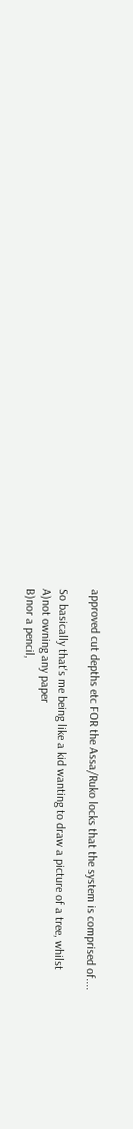approved cut depths etc FOR the Assa/Ruko locks that the system is comprised of....

So basically that's me being like a kid wanting to draw a picture of a tree, whilst
A)not owning any paper
B)nor a pencil,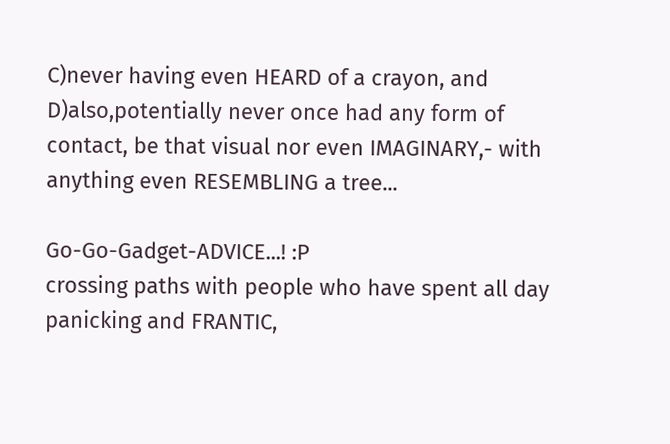C)never having even HEARD of a crayon, and
D)also,potentially never once had any form of contact, be that visual nor even IMAGINARY,- with anything even RESEMBLING a tree...

Go-Go-Gadget-ADVICE...! :P
crossing paths with people who have spent all day panicking and FRANTIC,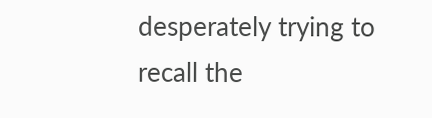desperately trying to recall the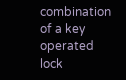combination of a key operated lock